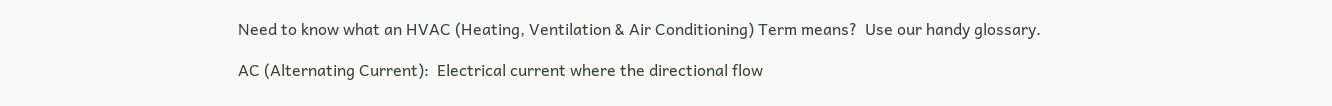Need to know what an HVAC (Heating, Ventilation & Air Conditioning) Term means?  Use our handy glossary.

AC (Alternating Current):  Electrical current where the directional flow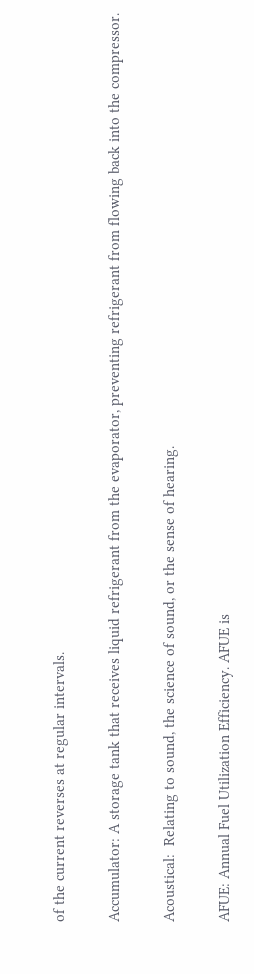of the current reverses at regular intervals.

Accumulator: A storage tank that receives liquid refrigerant from the evaporator, preventing refrigerant from flowing back into the compressor.

Acoustical:  Relating to sound, the science of sound, or the sense of hearing.

AFUE: Annual Fuel Utilization Efficiency. AFUE is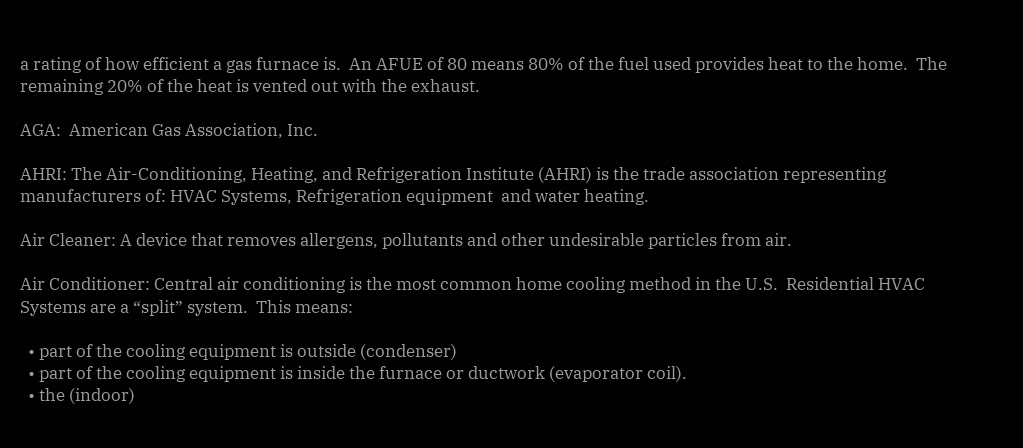a rating of how efficient a gas furnace is.  An AFUE of 80 means 80% of the fuel used provides heat to the home.  The remaining 20% of the heat is vented out with the exhaust.

AGA:  American Gas Association, Inc.

AHRI: The Air-Conditioning, Heating, and Refrigeration Institute (AHRI) is the trade association representing manufacturers of: HVAC Systems, Refrigeration equipment  and water heating.

Air Cleaner: A device that removes allergens, pollutants and other undesirable particles from air.

Air Conditioner: Central air conditioning is the most common home cooling method in the U.S.  Residential HVAC Systems are a “split” system.  This means:

  • part of the cooling equipment is outside (condenser)
  • part of the cooling equipment is inside the furnace or ductwork (evaporator coil).
  • the (indoor)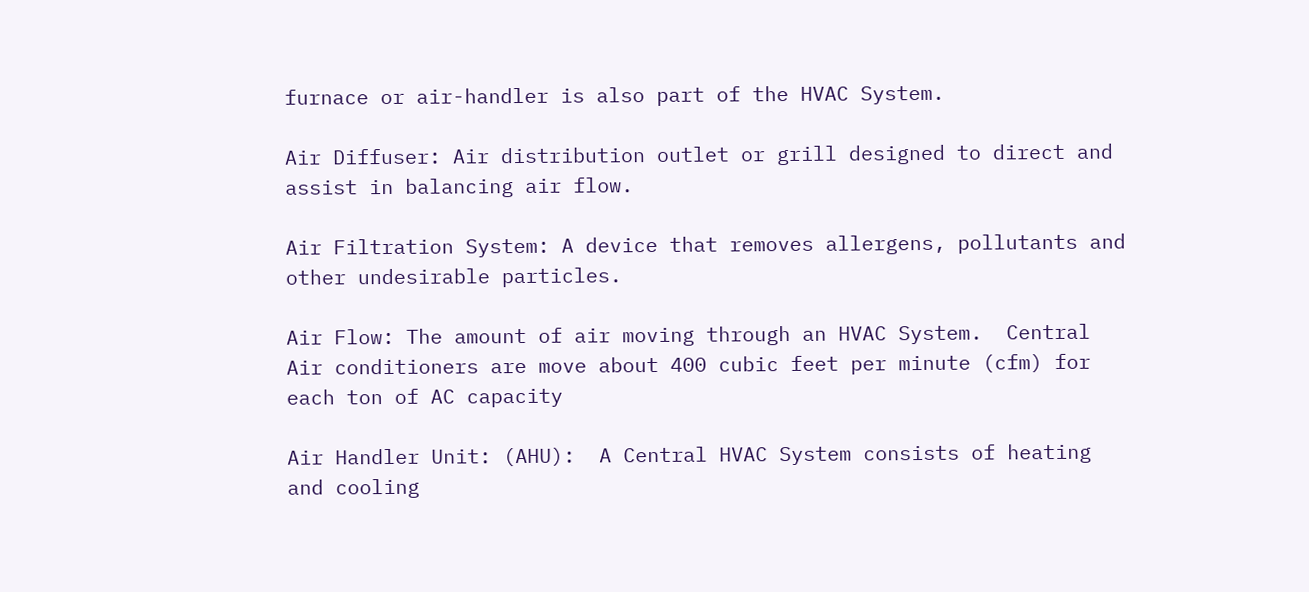furnace or air-handler is also part of the HVAC System.

Air Diffuser: Air distribution outlet or grill designed to direct and assist in balancing air flow.

Air Filtration System: A device that removes allergens, pollutants and other undesirable particles.

Air Flow: The amount of air moving through an HVAC System.  Central Air conditioners are move about 400 cubic feet per minute (cfm) for each ton of AC capacity

Air Handler Unit: (AHU):  A Central HVAC System consists of heating and cooling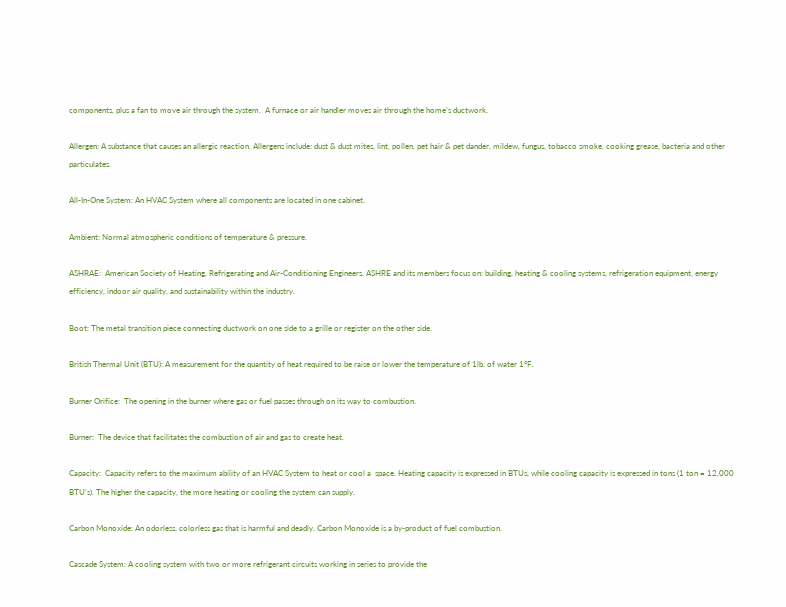components, plus a fan to move air through the system.  A furnace or air handler moves air through the home’s ductwork.

Allergen: A substance that causes an allergic reaction. Allergens include: dust & dust mites, lint, pollen, pet hair & pet dander, mildew, fungus, tobacco smoke, cooking grease, bacteria and other particulates.

All-In-One System: An HVAC System where all components are located in one cabinet.

Ambient: Normal atmospheric conditions of temperature & pressure.

ASHRAE:  American Society of Heating, Refrigerating and Air-Conditioning Engineers. ASHRE and its members focus on: building, heating & cooling systems, refrigeration equipment, energy efficiency, indoor air quality, and sustainability within the industry.

Boot: The metal transition piece connecting ductwork on one side to a grille or register on the other side.

British Thermal Unit (BTU): A measurement for the quantity of heat required to be raise or lower the temperature of 1lb. of water 1°F.

Burner Orifice:  The opening in the burner where gas or fuel passes through on its way to combustion.

Burner:  The device that facilitates the combustion of air and gas to create heat.

Capacity:  Capacity refers to the maximum ability of an HVAC System to heat or cool a  space. Heating capacity is expressed in BTUs, while cooling capacity is expressed in tons (1 ton = 12,000 BTU’s). The higher the capacity, the more heating or cooling the system can supply.

Carbon Monoxide: An odorless, colorless gas that is harmful and deadly. Carbon Monoxide is a by-product of fuel combustion.

Cascade System: A cooling system with two or more refrigerant circuits working in series to provide the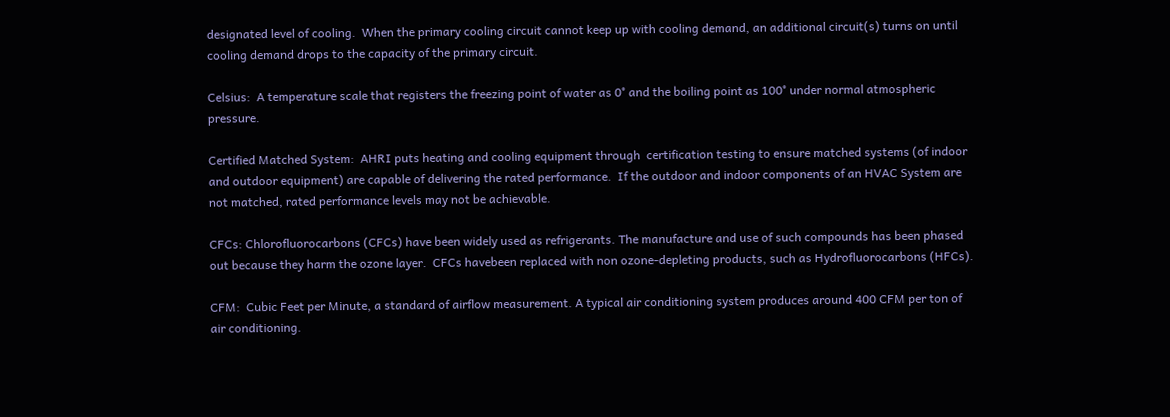designated level of cooling.  When the primary cooling circuit cannot keep up with cooling demand, an additional circuit(s) turns on until cooling demand drops to the capacity of the primary circuit.

Celsius:  A temperature scale that registers the freezing point of water as 0° and the boiling point as 100° under normal atmospheric pressure.

Certified Matched System:  AHRI puts heating and cooling equipment through  certification testing to ensure matched systems (of indoor and outdoor equipment) are capable of delivering the rated performance.  If the outdoor and indoor components of an HVAC System are not matched, rated performance levels may not be achievable.

CFCs: Chlorofluorocarbons (CFCs) have been widely used as refrigerants. The manufacture and use of such compounds has been phased out because they harm the ozone layer.  CFCs havebeen replaced with non ozone-depleting products, such as Hydrofluorocarbons (HFCs).

CFM:  Cubic Feet per Minute, a standard of airflow measurement. A typical air conditioning system produces around 400 CFM per ton of air conditioning.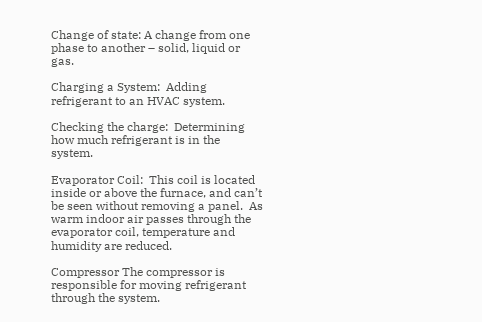Change of state: A change from one phase to another – solid, liquid or gas.

Charging a System:  Adding refrigerant to an HVAC system.

Checking the charge:  Determining how much refrigerant is in the system.

Evaporator Coil:  This coil is located inside or above the furnace, and can’t be seen without removing a panel.  As warm indoor air passes through the evaporator coil, temperature and humidity are reduced.

Compressor The compressor is responsible for moving refrigerant through the system.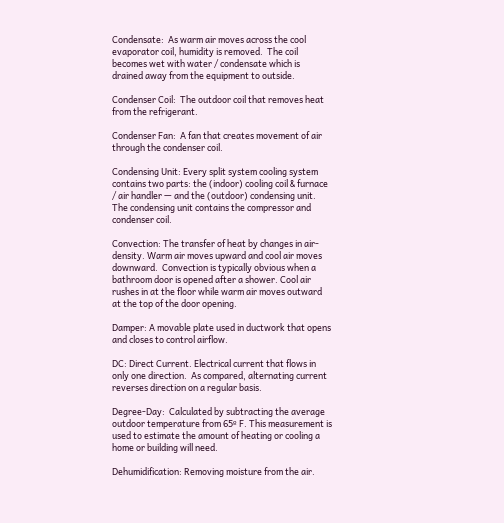Condensate:  As warm air moves across the cool evaporator coil, humidity is removed.  The coil becomes wet with water / condensate which is  drained away from the equipment to outside.

Condenser Coil:  The outdoor coil that removes heat from the refrigerant.

Condenser Fan:  A fan that creates movement of air through the condenser coil.

Condensing Unit: Every split system cooling system contains two parts: the (indoor) cooling coil & furnace / air handler — and the (outdoor) condensing unit. The condensing unit contains the compressor and condenser coil.

Convection: The transfer of heat by changes in air-density. Warm air moves upward and cool air moves downward.  Convection is typically obvious when a bathroom door is opened after a shower. Cool air rushes in at the floor while warm air moves outward at the top of the door opening.

Damper: A movable plate used in ductwork that opens and closes to control airflow.

DC: Direct Current. Electrical current that flows in only one direction.  As compared, alternating current reverses direction on a regular basis.

Degree-Day:  Calculated by subtracting the average outdoor temperature from 65º F. This measurement is used to estimate the amount of heating or cooling a home or building will need.

Dehumidification: Removing moisture from the air.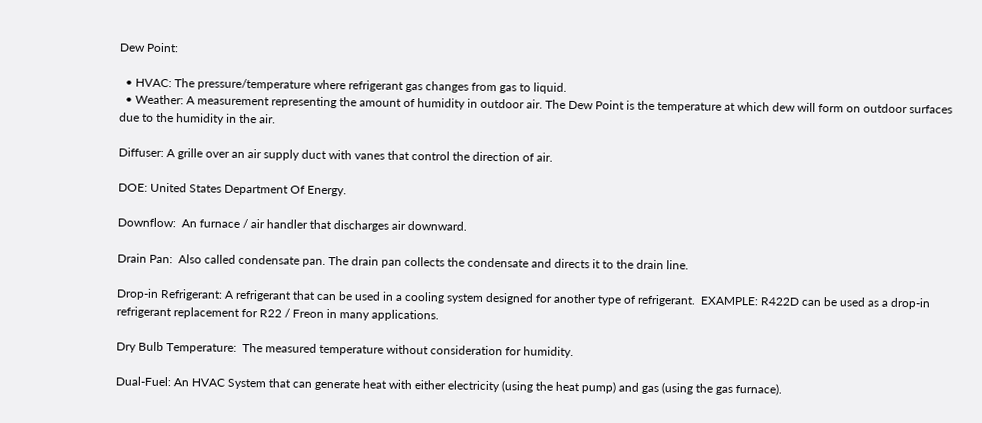Dew Point:

  • HVAC: The pressure/temperature where refrigerant gas changes from gas to liquid.
  • Weather: A measurement representing the amount of humidity in outdoor air. The Dew Point is the temperature at which dew will form on outdoor surfaces due to the humidity in the air.

Diffuser: A grille over an air supply duct with vanes that control the direction of air.

DOE: United States Department Of Energy.

Downflow:  An furnace / air handler that discharges air downward.

Drain Pan:  Also called condensate pan. The drain pan collects the condensate and directs it to the drain line.

Drop-in Refrigerant: A refrigerant that can be used in a cooling system designed for another type of refrigerant.  EXAMPLE: R422D can be used as a drop-in refrigerant replacement for R22 / Freon in many applications.

Dry Bulb Temperature:  The measured temperature without consideration for humidity.

Dual-Fuel: An HVAC System that can generate heat with either electricity (using the heat pump) and gas (using the gas furnace).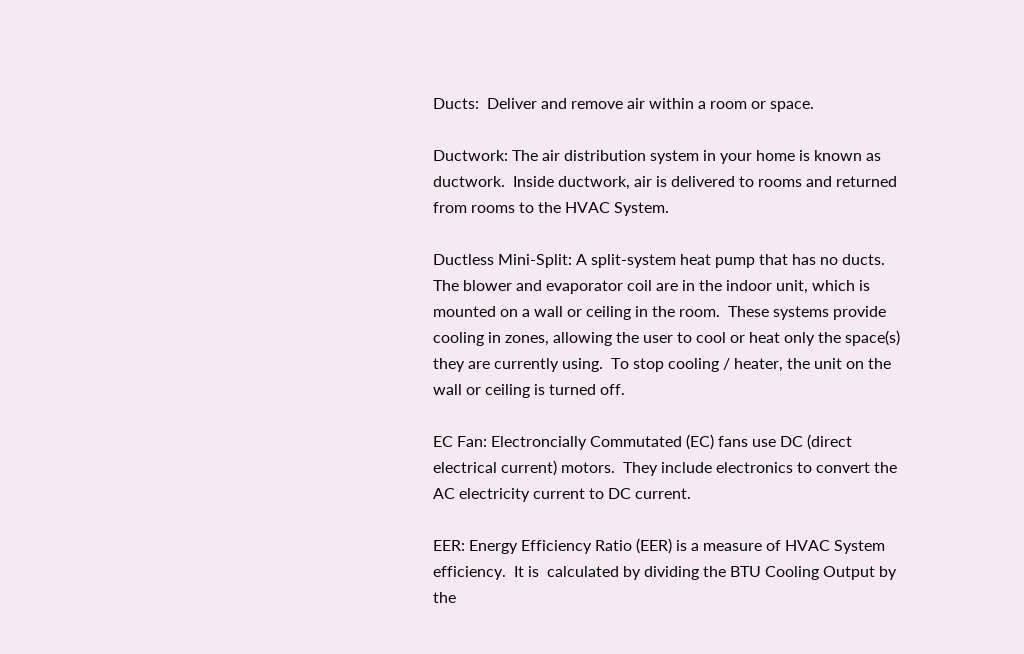Ducts:  Deliver and remove air within a room or space.

Ductwork: The air distribution system in your home is known as ductwork.  Inside ductwork, air is delivered to rooms and returned from rooms to the HVAC System.

Ductless Mini-Split: A split-system heat pump that has no ducts. The blower and evaporator coil are in the indoor unit, which is mounted on a wall or ceiling in the room.  These systems provide cooling in zones, allowing the user to cool or heat only the space(s) they are currently using.  To stop cooling / heater, the unit on the wall or ceiling is turned off.

EC Fan: Electroncially Commutated (EC) fans use DC (direct electrical current) motors.  They include electronics to convert the AC electricity current to DC current.

EER: Energy Efficiency Ratio (EER) is a measure of HVAC System efficiency.  It is  calculated by dividing the BTU Cooling Output by the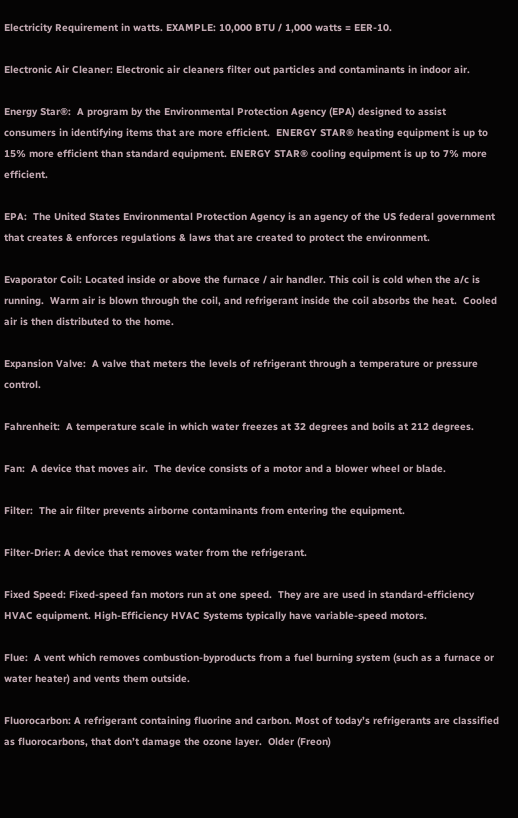Electricity Requirement in watts. EXAMPLE: 10,000 BTU / 1,000 watts = EER-10.

Electronic Air Cleaner: Electronic air cleaners filter out particles and contaminants in indoor air.

Energy Star®:  A program by the Environmental Protection Agency (EPA) designed to assist consumers in identifying items that are more efficient.  ENERGY STAR® heating equipment is up to 15% more efficient than standard equipment. ENERGY STAR® cooling equipment is up to 7% more efficient.

EPA:  The United States Environmental Protection Agency is an agency of the US federal government that creates & enforces regulations & laws that are created to protect the environment.

Evaporator Coil: Located inside or above the furnace / air handler. This coil is cold when the a/c is running.  Warm air is blown through the coil, and refrigerant inside the coil absorbs the heat.  Cooled air is then distributed to the home.

Expansion Valve:  A valve that meters the levels of refrigerant through a temperature or pressure control.

Fahrenheit:  A temperature scale in which water freezes at 32 degrees and boils at 212 degrees.

Fan:  A device that moves air.  The device consists of a motor and a blower wheel or blade.

Filter:  The air filter prevents airborne contaminants from entering the equipment.

Filter-Drier: A device that removes water from the refrigerant.

Fixed Speed: Fixed-speed fan motors run at one speed.  They are are used in standard-efficiency HVAC equipment. High-Efficiency HVAC Systems typically have variable-speed motors.

Flue:  A vent which removes combustion-byproducts from a fuel burning system (such as a furnace or water heater) and vents them outside.

Fluorocarbon: A refrigerant containing fluorine and carbon. Most of today’s refrigerants are classified as fluorocarbons, that don’t damage the ozone layer.  Older (Freon)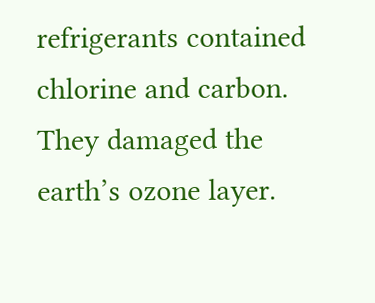refrigerants contained chlorine and carbon.  They damaged the earth’s ozone layer.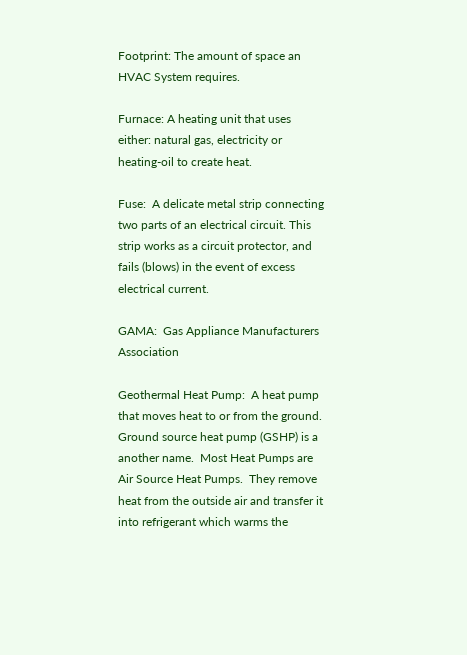Footprint: The amount of space an HVAC System requires.

Furnace: A heating unit that uses either: natural gas, electricity or heating-oil to create heat.

Fuse:  A delicate metal strip connecting two parts of an electrical circuit. This strip works as a circuit protector, and fails (blows) in the event of excess electrical current.

GAMA:  Gas Appliance Manufacturers Association

Geothermal Heat Pump:  A heat pump that moves heat to or from the ground.  Ground source heat pump (GSHP) is a another name.  Most Heat Pumps are Air Source Heat Pumps.  They remove heat from the outside air and transfer it into refrigerant which warms the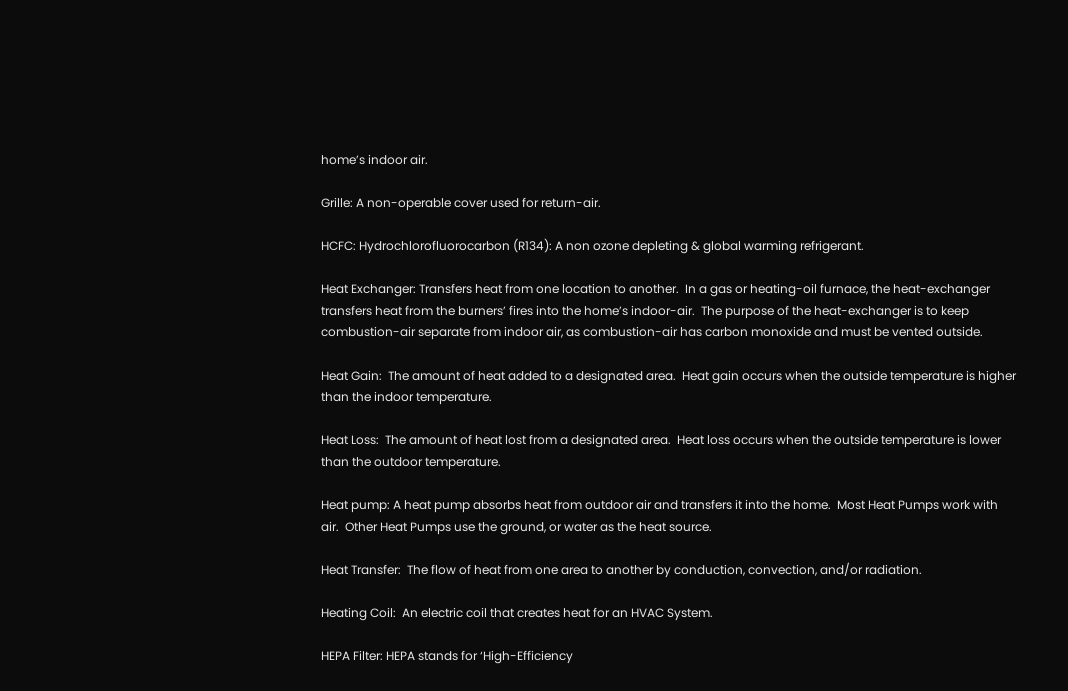home’s indoor air.

Grille: A non-operable cover used for return-air.

HCFC: Hydrochlorofluorocarbon (R134): A non ozone depleting & global warming refrigerant.

Heat Exchanger: Transfers heat from one location to another.  In a gas or heating-oil furnace, the heat-exchanger transfers heat from the burners’ fires into the home’s indoor-air.  The purpose of the heat-exchanger is to keep combustion-air separate from indoor air, as combustion-air has carbon monoxide and must be vented outside.

Heat Gain:  The amount of heat added to a designated area.  Heat gain occurs when the outside temperature is higher than the indoor temperature.

Heat Loss:  The amount of heat lost from a designated area.  Heat loss occurs when the outside temperature is lower than the outdoor temperature.

Heat pump: A heat pump absorbs heat from outdoor air and transfers it into the home.  Most Heat Pumps work with air.  Other Heat Pumps use the ground, or water as the heat source.

Heat Transfer:  The flow of heat from one area to another by conduction, convection, and/or radiation.

Heating Coil:  An electric coil that creates heat for an HVAC System.

HEPA Filter: HEPA stands for ‘High-Efficiency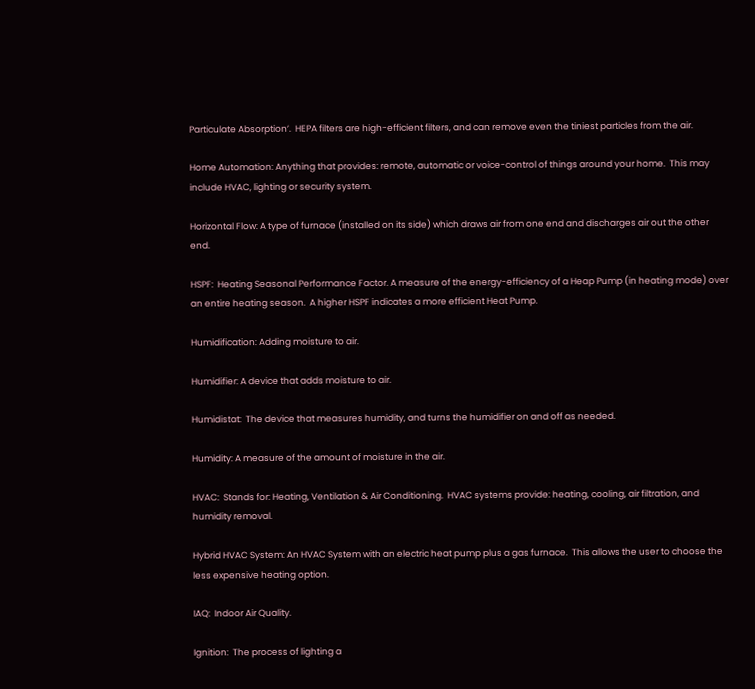Particulate Absorption’.  HEPA filters are high-efficient filters, and can remove even the tiniest particles from the air.

Home Automation: Anything that provides: remote, automatic or voice-control of things around your home.  This may include HVAC, lighting or security system.

Horizontal Flow: A type of furnace (installed on its side) which draws air from one end and discharges air out the other end.

HSPF:  Heating Seasonal Performance Factor. A measure of the energy-efficiency of a Heap Pump (in heating mode) over an entire heating season.  A higher HSPF indicates a more efficient Heat Pump.

Humidification: Adding moisture to air.

Humidifier: A device that adds moisture to air.

Humidistat:  The device that measures humidity, and turns the humidifier on and off as needed.

Humidity: A measure of the amount of moisture in the air.

HVAC:  Stands for: Heating, Ventilation & Air Conditioning.  HVAC systems provide: heating, cooling, air filtration, and humidity removal.

Hybrid HVAC System: An HVAC System with an electric heat pump plus a gas furnace.  This allows the user to choose the less expensive heating option.

IAQ:  Indoor Air Quality.

Ignition:  The process of lighting a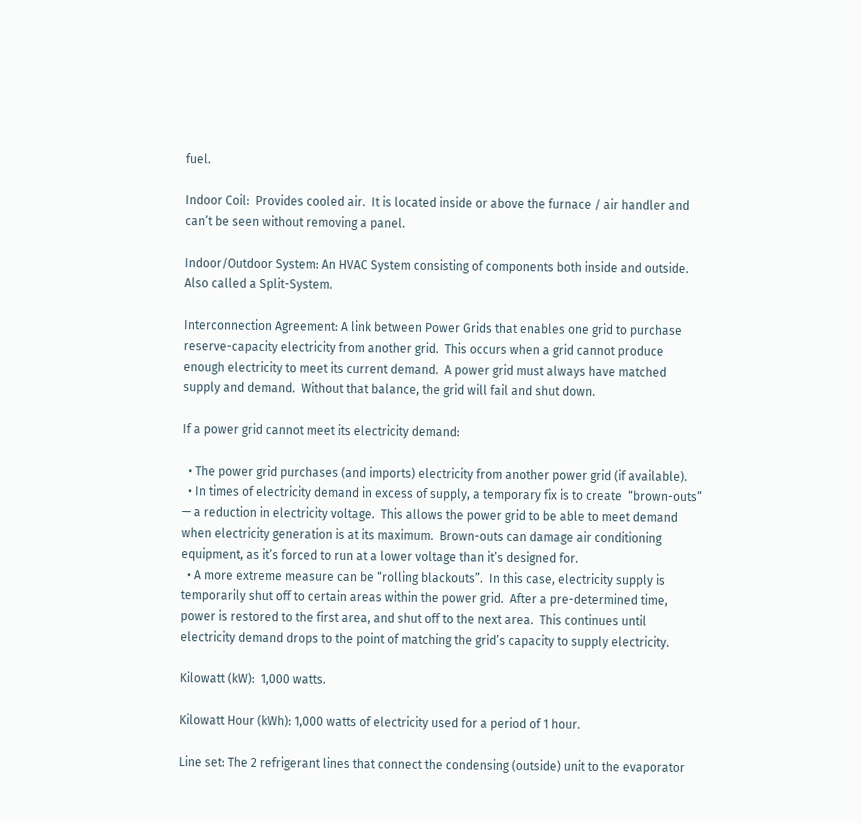fuel.

Indoor Coil:  Provides cooled air.  It is located inside or above the furnace / air handler and can’t be seen without removing a panel.

Indoor/Outdoor System: An HVAC System consisting of components both inside and outside. Also called a Split-System.

Interconnection Agreement: A link between Power Grids that enables one grid to purchase reserve-capacity electricity from another grid.  This occurs when a grid cannot produce enough electricity to meet its current demand.  A power grid must always have matched supply and demand.  Without that balance, the grid will fail and shut down.

If a power grid cannot meet its electricity demand:

  • The power grid purchases (and imports) electricity from another power grid (if available).
  • In times of electricity demand in excess of supply, a temporary fix is to create  “brown-outs” — a reduction in electricity voltage.  This allows the power grid to be able to meet demand when electricity generation is at its maximum.  Brown-outs can damage air conditioning equipment, as it’s forced to run at a lower voltage than it’s designed for.
  • A more extreme measure can be “rolling blackouts”.  In this case, electricity supply is temporarily shut off to certain areas within the power grid.  After a pre-determined time, power is restored to the first area, and shut off to the next area.  This continues until electricity demand drops to the point of matching the grid’s capacity to supply electricity.

Kilowatt (kW):  1,000 watts.

Kilowatt Hour (kWh): 1,000 watts of electricity used for a period of 1 hour.

Line set: The 2 refrigerant lines that connect the condensing (outside) unit to the evaporator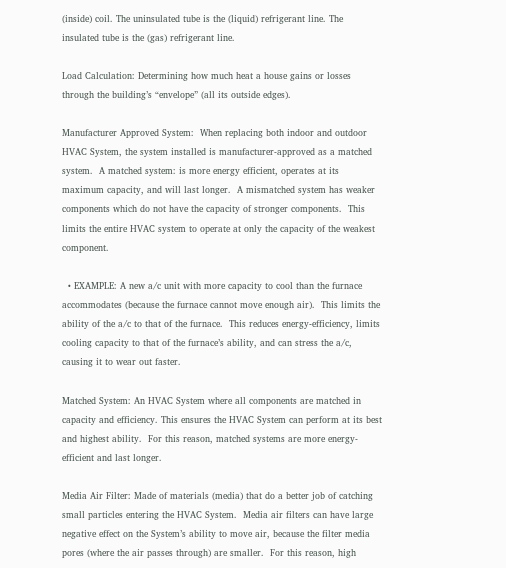(inside) coil. The uninsulated tube is the (liquid) refrigerant line. The insulated tube is the (gas) refrigerant line.

Load Calculation: Determining how much heat a house gains or losses through the building’s “envelope” (all its outside edges).

Manufacturer Approved System:  When replacing both indoor and outdoor HVAC System, the system installed is manufacturer-approved as a matched system.  A matched system: is more energy efficient, operates at its maximum capacity, and will last longer.  A mismatched system has weaker components which do not have the capacity of stronger components.  This limits the entire HVAC system to operate at only the capacity of the weakest component.

  • EXAMPLE: A new a/c unit with more capacity to cool than the furnace accommodates (because the furnace cannot move enough air).  This limits the ability of the a/c to that of the furnace.  This reduces energy-efficiency, limits cooling capacity to that of the furnace’s ability, and can stress the a/c, causing it to wear out faster.

Matched System: An HVAC System where all components are matched in capacity and efficiency. This ensures the HVAC System can perform at its best and highest ability.  For this reason, matched systems are more energy-efficient and last longer.

Media Air Filter: Made of materials (media) that do a better job of catching small particles entering the HVAC System.  Media air filters can have large negative effect on the System’s ability to move air, because the filter media pores (where the air passes through) are smaller.  For this reason, high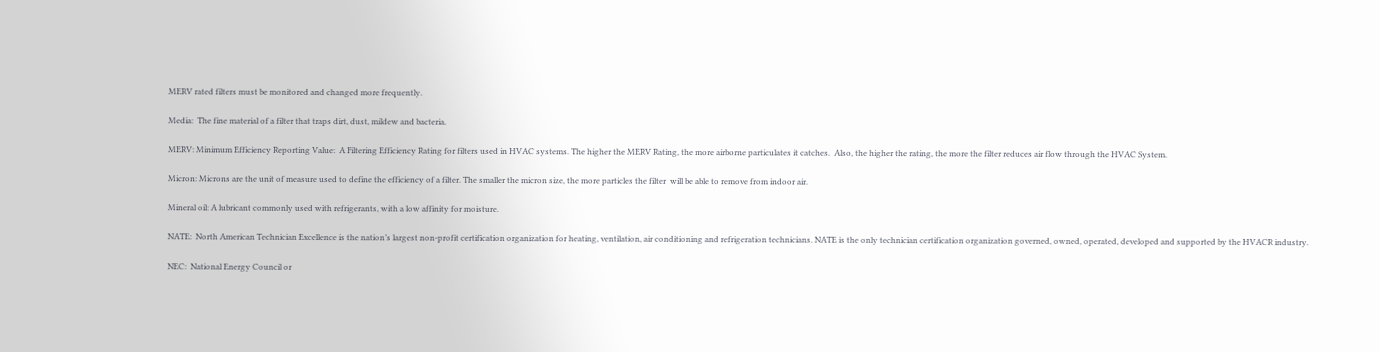MERV rated filters must be monitored and changed more frequently.

Media:  The fine material of a filter that traps dirt, dust, mildew and bacteria.

MERV: Minimum Efficiency Reporting Value:  A Filtering Efficiency Rating for filters used in HVAC systems. The higher the MERV Rating, the more airborne particulates it catches.  Also, the higher the rating, the more the filter reduces air flow through the HVAC System.

Micron: Microns are the unit of measure used to define the efficiency of a filter. The smaller the micron size, the more particles the filter  will be able to remove from indoor air.

Mineral oil: A lubricant commonly used with refrigerants, with a low affinity for moisture.

NATE:  North American Technician Excellence is the nation’s largest non-profit certification organization for heating, ventilation, air conditioning and refrigeration technicians. NATE is the only technician certification organization governed, owned, operated, developed and supported by the HVACR industry.

NEC:  National Energy Council or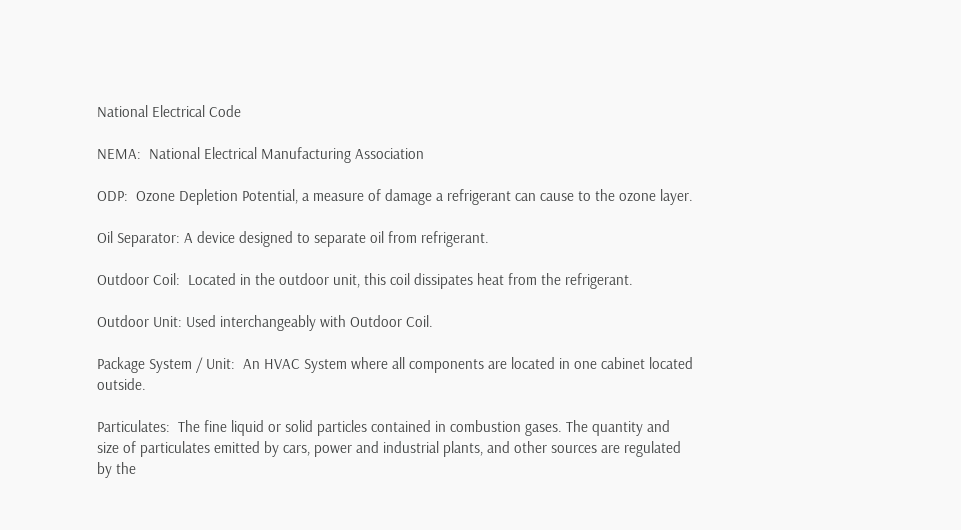National Electrical Code

NEMA:  National Electrical Manufacturing Association

ODP:  Ozone Depletion Potential, a measure of damage a refrigerant can cause to the ozone layer.

Oil Separator: A device designed to separate oil from refrigerant.

Outdoor Coil:  Located in the outdoor unit, this coil dissipates heat from the refrigerant.

Outdoor Unit: Used interchangeably with Outdoor Coil.

Package System / Unit:  An HVAC System where all components are located in one cabinet located outside.

Particulates:  The fine liquid or solid particles contained in combustion gases. The quantity and size of particulates emitted by cars, power and industrial plants, and other sources are regulated by the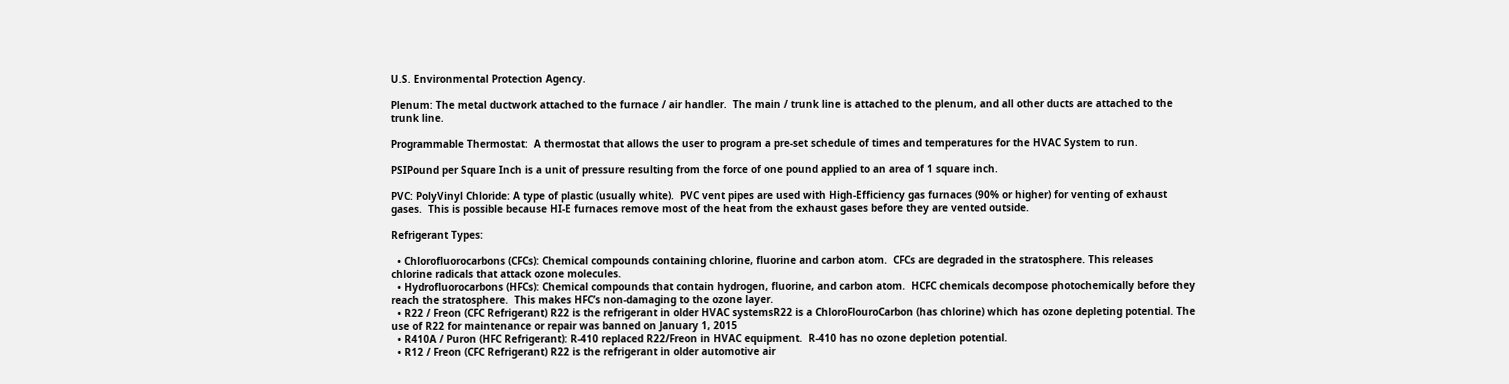U.S. Environmental Protection Agency.

Plenum: The metal ductwork attached to the furnace / air handler.  The main / trunk line is attached to the plenum, and all other ducts are attached to the trunk line.

Programmable Thermostat:  A thermostat that allows the user to program a pre-set schedule of times and temperatures for the HVAC System to run.

PSIPound per Square Inch is a unit of pressure resulting from the force of one pound applied to an area of 1 square inch.

PVC: PolyVinyl Chloride: A type of plastic (usually white).  PVC vent pipes are used with High-Efficiency gas furnaces (90% or higher) for venting of exhaust gases.  This is possible because HI-E furnaces remove most of the heat from the exhaust gases before they are vented outside.

Refrigerant Types:

  • Chlorofluorocarbons (CFCs): Chemical compounds containing chlorine, fluorine and carbon atom.  CFCs are degraded in the stratosphere. This releases chlorine radicals that attack ozone molecules.
  • Hydrofluorocarbons (HFCs): Chemical compounds that contain hydrogen, fluorine, and carbon atom.  HCFC chemicals decompose photochemically before they reach the stratosphere.  This makes HFC’s non-damaging to the ozone layer.
  • R22 / Freon (CFC Refrigerant) R22 is the refrigerant in older HVAC systemsR22 is a ChloroFlouroCarbon (has chlorine) which has ozone depleting potential. The use of R22 for maintenance or repair was banned on January 1, 2015
  • R410A / Puron (HFC Refrigerant): R-410 replaced R22/Freon in HVAC equipment.  R-410 has no ozone depletion potential.
  • R12 / Freon (CFC Refrigerant) R22 is the refrigerant in older automotive air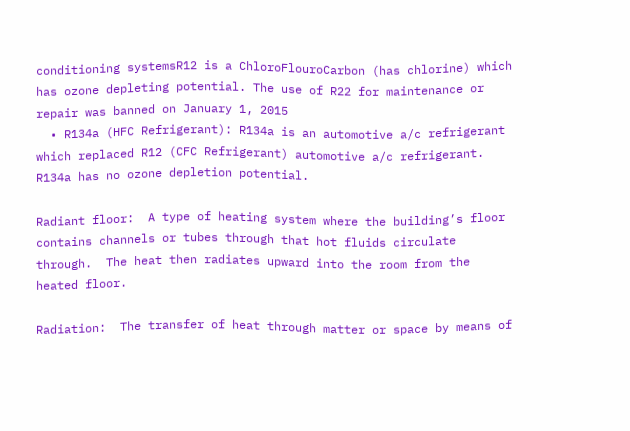conditioning systemsR12 is a ChloroFlouroCarbon (has chlorine) which has ozone depleting potential. The use of R22 for maintenance or repair was banned on January 1, 2015
  • R134a (HFC Refrigerant): R134a is an automotive a/c refrigerant which replaced R12 (CFC Refrigerant) automotive a/c refrigerant. R134a has no ozone depletion potential.

Radiant floor:  A type of heating system where the building’s floor contains channels or tubes through that hot fluids circulate through.  The heat then radiates upward into the room from the heated floor.

Radiation:  The transfer of heat through matter or space by means of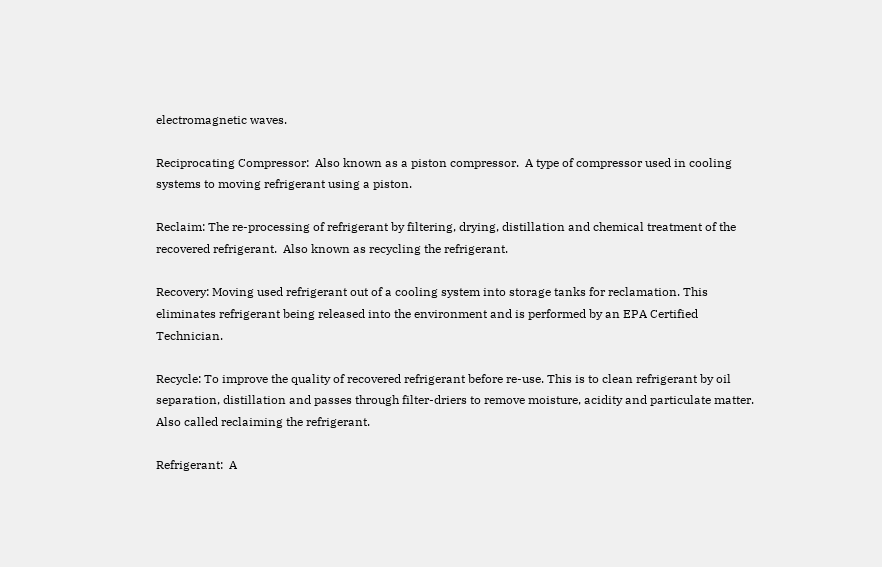electromagnetic waves.

Reciprocating Compressor:  Also known as a piston compressor.  A type of compressor used in cooling systems to moving refrigerant using a piston.

Reclaim: The re-processing of refrigerant by filtering, drying, distillation and chemical treatment of the recovered refrigerant.  Also known as recycling the refrigerant.

Recovery: Moving used refrigerant out of a cooling system into storage tanks for reclamation. This eliminates refrigerant being released into the environment and is performed by an EPA Certified Technician.

Recycle: To improve the quality of recovered refrigerant before re-use. This is to clean refrigerant by oil separation, distillation and passes through filter-driers to remove moisture, acidity and particulate matter. Also called reclaiming the refrigerant.

Refrigerant:  A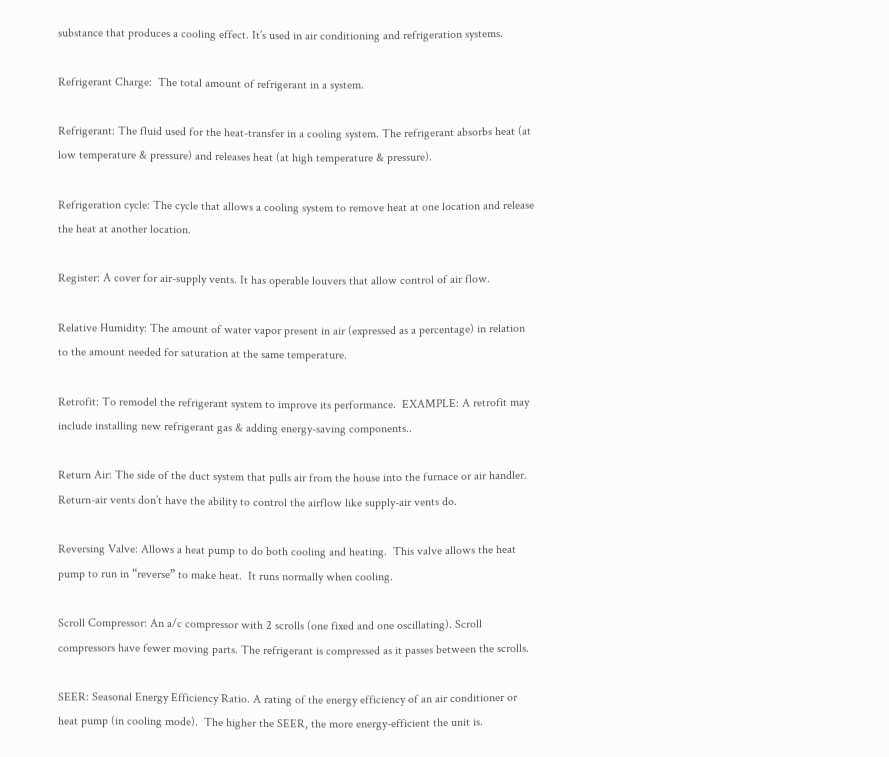substance that produces a cooling effect. It’s used in air conditioning and refrigeration systems.

Refrigerant Charge:  The total amount of refrigerant in a system.

Refrigerant: The fluid used for the heat-transfer in a cooling system. The refrigerant absorbs heat (at low temperature & pressure) and releases heat (at high temperature & pressure).

Refrigeration cycle: The cycle that allows a cooling system to remove heat at one location and release the heat at another location.

Register: A cover for air-supply vents. It has operable louvers that allow control of air flow.

Relative Humidity: The amount of water vapor present in air (expressed as a percentage) in relation to the amount needed for saturation at the same temperature.

Retrofit: To remodel the refrigerant system to improve its performance.  EXAMPLE: A retrofit may include installing new refrigerant gas & adding energy-saving components..

Return Air: The side of the duct system that pulls air from the house into the furnace or air handler. Return-air vents don’t have the ability to control the airflow like supply-air vents do.

Reversing Valve: Allows a heat pump to do both cooling and heating.  This valve allows the heat pump to run in “reverse” to make heat.  It runs normally when cooling.

Scroll Compressor: An a/c compressor with 2 scrolls (one fixed and one oscillating). Scroll compressors have fewer moving parts. The refrigerant is compressed as it passes between the scrolls.

SEER: Seasonal Energy Efficiency Ratio. A rating of the energy efficiency of an air conditioner or heat pump (in cooling mode).  The higher the SEER, the more energy-efficient the unit is.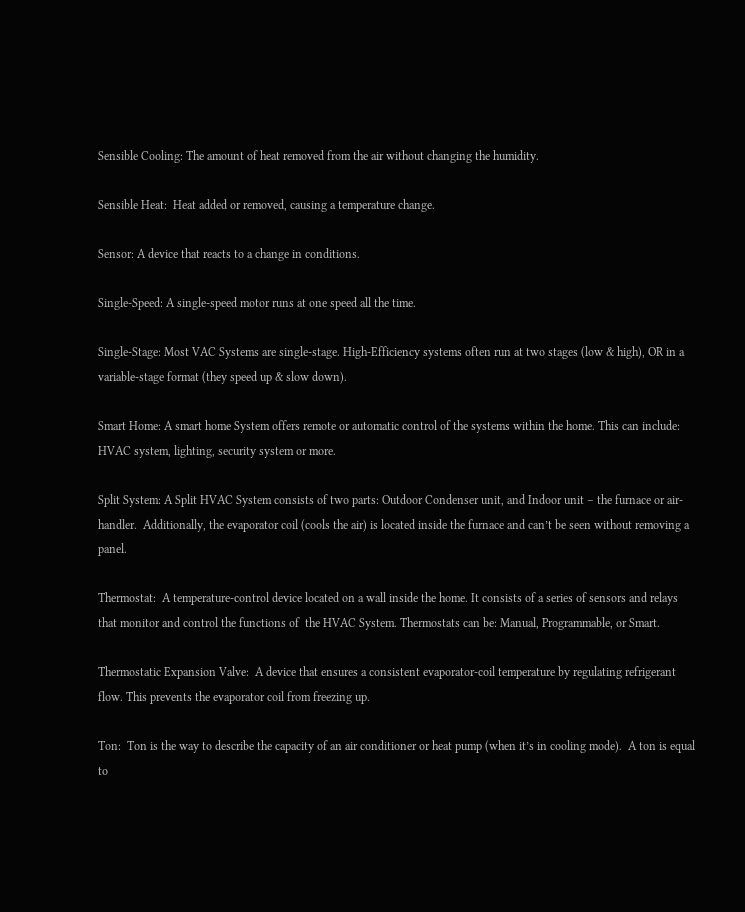Sensible Cooling: The amount of heat removed from the air without changing the humidity.

Sensible Heat:  Heat added or removed, causing a temperature change.

Sensor: A device that reacts to a change in conditions.

Single-Speed: A single-speed motor runs at one speed all the time.

Single-Stage: Most VAC Systems are single-stage. High-Efficiency systems often run at two stages (low & high), OR in a variable-stage format (they speed up & slow down).

Smart Home: A smart home System offers remote or automatic control of the systems within the home. This can include: HVAC system, lighting, security system or more.

Split System: A Split HVAC System consists of two parts: Outdoor Condenser unit, and Indoor unit – the furnace or air-handler.  Additionally, the evaporator coil (cools the air) is located inside the furnace and can’t be seen without removing a panel.

Thermostat:  A temperature-control device located on a wall inside the home. It consists of a series of sensors and relays that monitor and control the functions of  the HVAC System. Thermostats can be: Manual, Programmable, or Smart.

Thermostatic Expansion Valve:  A device that ensures a consistent evaporator-coil temperature by regulating refrigerant flow. This prevents the evaporator coil from freezing up.

Ton:  Ton is the way to describe the capacity of an air conditioner or heat pump (when it’s in cooling mode).  A ton is equal to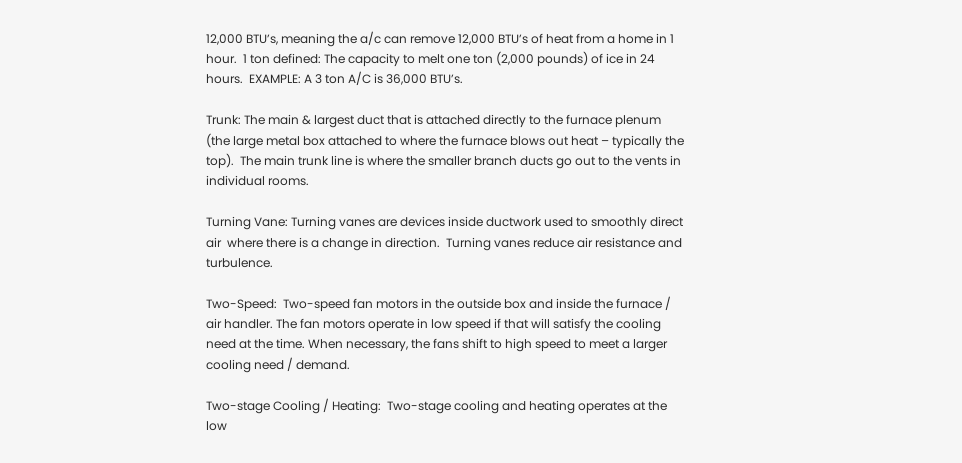12,000 BTU’s, meaning the a/c can remove 12,000 BTU’s of heat from a home in 1 hour.  1 ton defined: The capacity to melt one ton (2,000 pounds) of ice in 24 hours.  EXAMPLE: A 3 ton A/C is 36,000 BTU’s.

Trunk: The main & largest duct that is attached directly to the furnace plenum (the large metal box attached to where the furnace blows out heat – typically the top).  The main trunk line is where the smaller branch ducts go out to the vents in individual rooms.

Turning Vane: Turning vanes are devices inside ductwork used to smoothly direct air  where there is a change in direction.  Turning vanes reduce air resistance and turbulence.

Two-Speed:  Two-speed fan motors in the outside box and inside the furnace / air handler. The fan motors operate in low speed if that will satisfy the cooling need at the time. When necessary, the fans shift to high speed to meet a larger cooling need / demand.

Two-stage Cooling / Heating:  Two-stage cooling and heating operates at the low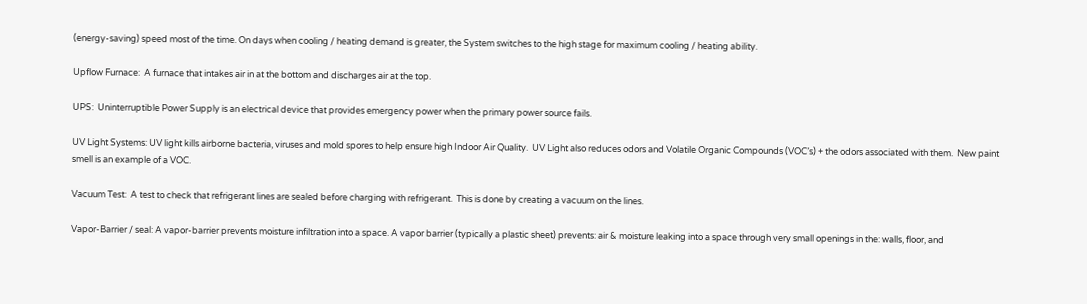(energy-saving) speed most of the time. On days when cooling / heating demand is greater, the System switches to the high stage for maximum cooling / heating ability.

Upflow Furnace:  A furnace that intakes air in at the bottom and discharges air at the top.

UPS:  Uninterruptible Power Supply is an electrical device that provides emergency power when the primary power source fails.

UV Light Systems: UV light kills airborne bacteria, viruses and mold spores to help ensure high Indoor Air Quality.  UV Light also reduces odors and Volatile Organic Compounds (VOC’s) + the odors associated with them.  New paint smell is an example of a VOC.

Vacuum Test:  A test to check that refrigerant lines are sealed before charging with refrigerant.  This is done by creating a vacuum on the lines.

Vapor-Barrier / seal: A vapor-barrier prevents moisture infiltration into a space. A vapor barrier (typically a plastic sheet) prevents: air & moisture leaking into a space through very small openings in the: walls, floor, and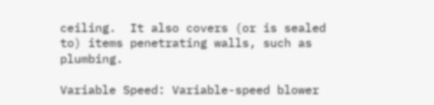ceiling.  It also covers (or is sealed to) items penetrating walls, such as plumbing.

Variable Speed: Variable-speed blower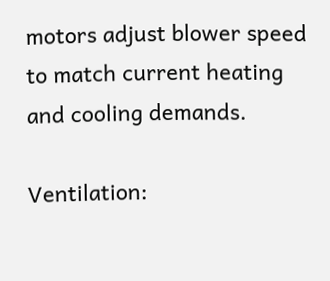motors adjust blower speed to match current heating and cooling demands.

Ventilation: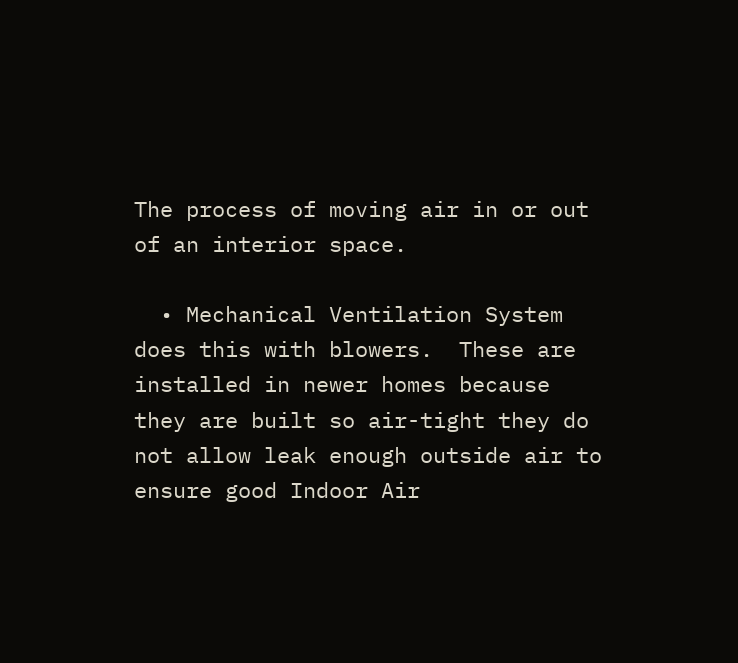The process of moving air in or out of an interior space.

  • Mechanical Ventilation System does this with blowers.  These are installed in newer homes because they are built so air-tight they do not allow leak enough outside air to ensure good Indoor Air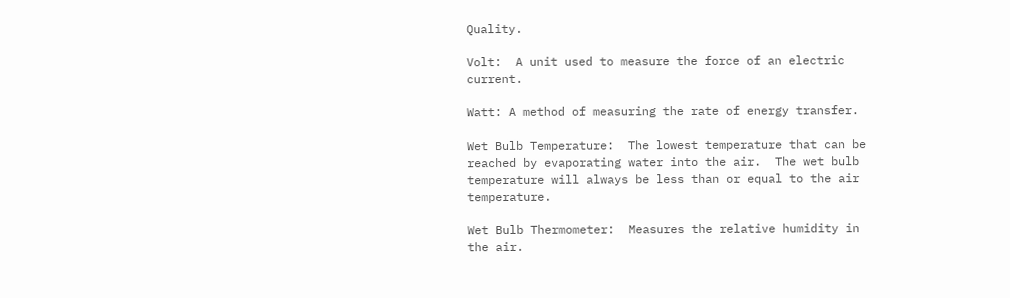Quality.

Volt:  A unit used to measure the force of an electric current.

Watt: A method of measuring the rate of energy transfer.

Wet Bulb Temperature:  The lowest temperature that can be reached by evaporating water into the air.  The wet bulb temperature will always be less than or equal to the air temperature.

Wet Bulb Thermometer:  Measures the relative humidity in the air.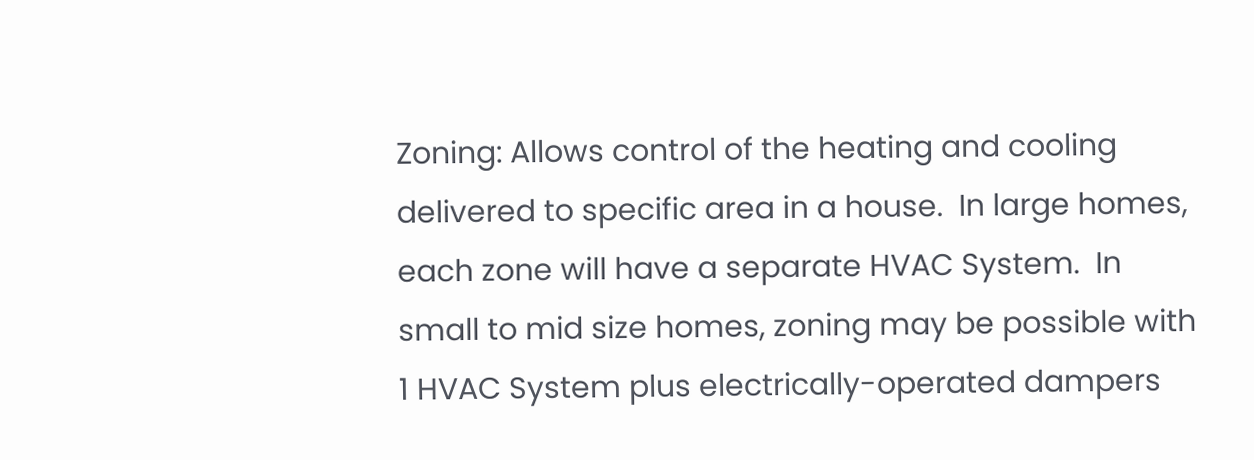Zoning: Allows control of the heating and cooling delivered to specific area in a house.  In large homes, each zone will have a separate HVAC System.  In small to mid size homes, zoning may be possible with 1 HVAC System plus electrically-operated dampers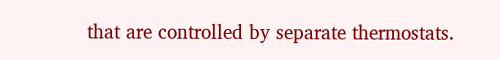that are controlled by separate thermostats.